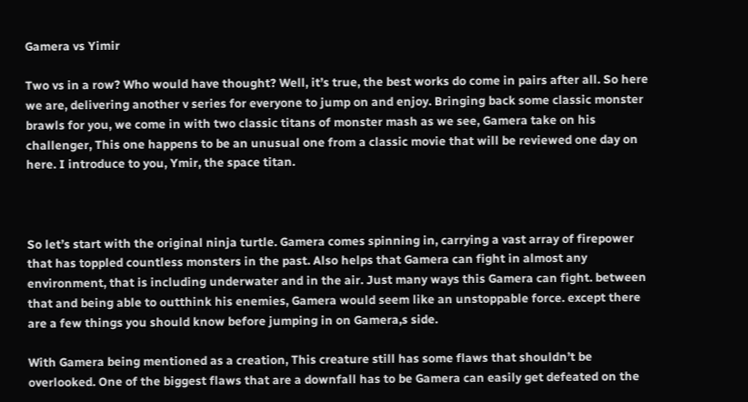Gamera vs Yimir

Two vs in a row? Who would have thought? Well, it’s true, the best works do come in pairs after all. So here we are, delivering another v series for everyone to jump on and enjoy. Bringing back some classic monster brawls for you, we come in with two classic titans of monster mash as we see, Gamera take on his challenger, This one happens to be an unusual one from a classic movie that will be reviewed one day on here. I introduce to you, Ymir, the space titan.



So let’s start with the original ninja turtle. Gamera comes spinning in, carrying a vast array of firepower that has toppled countless monsters in the past. Also helps that Gamera can fight in almost any environment, that is including underwater and in the air. Just many ways this Gamera can fight. between that and being able to outthink his enemies, Gamera would seem like an unstoppable force. except there are a few things you should know before jumping in on Gamera,s side.

With Gamera being mentioned as a creation, This creature still has some flaws that shouldn’t be overlooked. One of the biggest flaws that are a downfall has to be Gamera can easily get defeated on the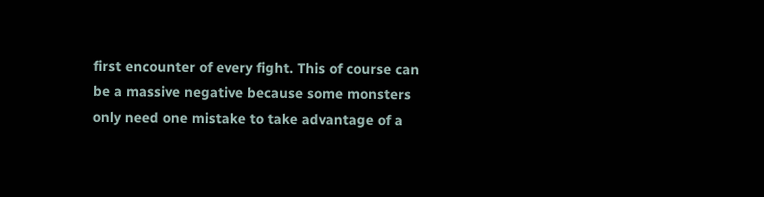first encounter of every fight. This of course can be a massive negative because some monsters only need one mistake to take advantage of a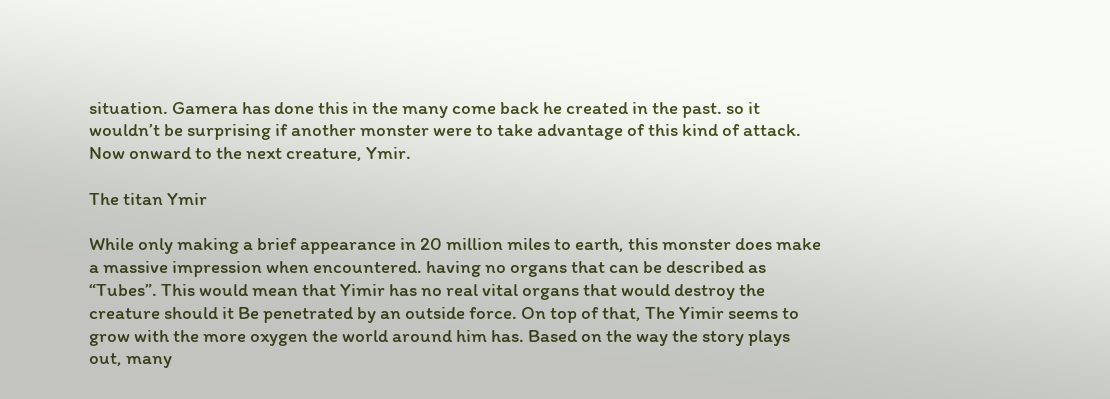situation. Gamera has done this in the many come back he created in the past. so it wouldn’t be surprising if another monster were to take advantage of this kind of attack. Now onward to the next creature, Ymir.

The titan Ymir

While only making a brief appearance in 20 million miles to earth, this monster does make a massive impression when encountered. having no organs that can be described as “Tubes”. This would mean that Yimir has no real vital organs that would destroy the creature should it Be penetrated by an outside force. On top of that, The Yimir seems to grow with the more oxygen the world around him has. Based on the way the story plays out, many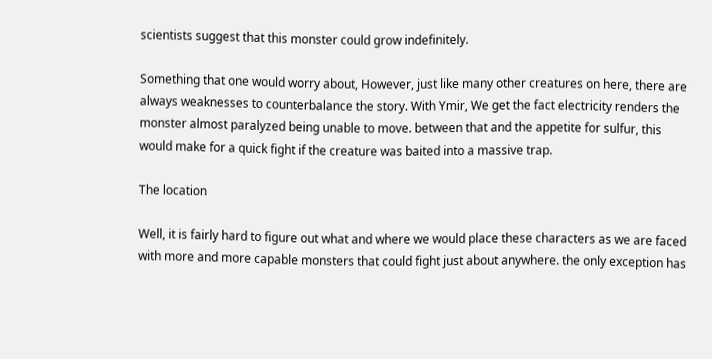scientists suggest that this monster could grow indefinitely.

Something that one would worry about, However, just like many other creatures on here, there are always weaknesses to counterbalance the story. With Ymir, We get the fact electricity renders the monster almost paralyzed being unable to move. between that and the appetite for sulfur, this would make for a quick fight if the creature was baited into a massive trap.

The location

Well, it is fairly hard to figure out what and where we would place these characters as we are faced with more and more capable monsters that could fight just about anywhere. the only exception has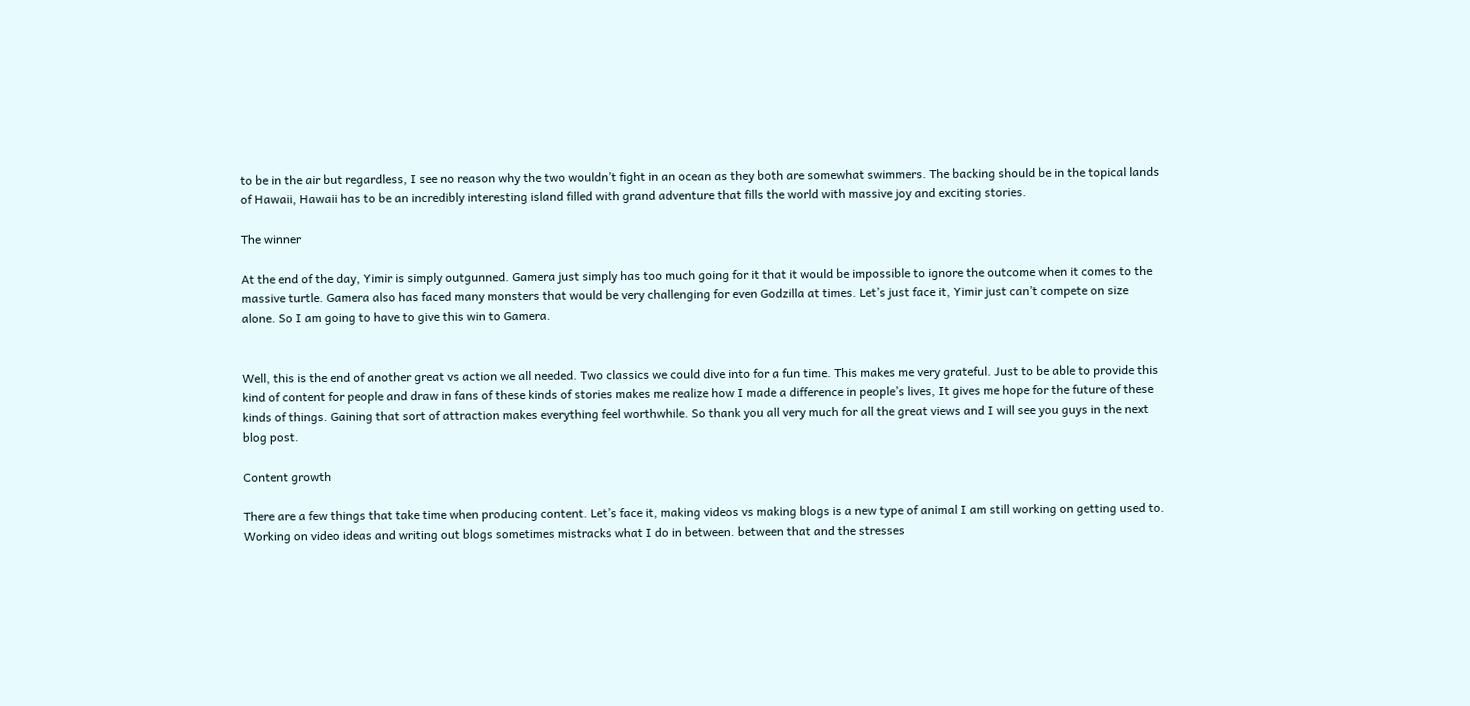to be in the air but regardless, I see no reason why the two wouldn’t fight in an ocean as they both are somewhat swimmers. The backing should be in the topical lands of Hawaii, Hawaii has to be an incredibly interesting island filled with grand adventure that fills the world with massive joy and exciting stories.

The winner

At the end of the day, Yimir is simply outgunned. Gamera just simply has too much going for it that it would be impossible to ignore the outcome when it comes to the massive turtle. Gamera also has faced many monsters that would be very challenging for even Godzilla at times. Let’s just face it, Yimir just can’t compete on size alone. So I am going to have to give this win to Gamera.


Well, this is the end of another great vs action we all needed. Two classics we could dive into for a fun time. This makes me very grateful. Just to be able to provide this kind of content for people and draw in fans of these kinds of stories makes me realize how I made a difference in people’s lives, It gives me hope for the future of these kinds of things. Gaining that sort of attraction makes everything feel worthwhile. So thank you all very much for all the great views and I will see you guys in the next blog post.

Content growth

There are a few things that take time when producing content. Let’s face it, making videos vs making blogs is a new type of animal I am still working on getting used to. Working on video ideas and writing out blogs sometimes mistracks what I do in between. between that and the stresses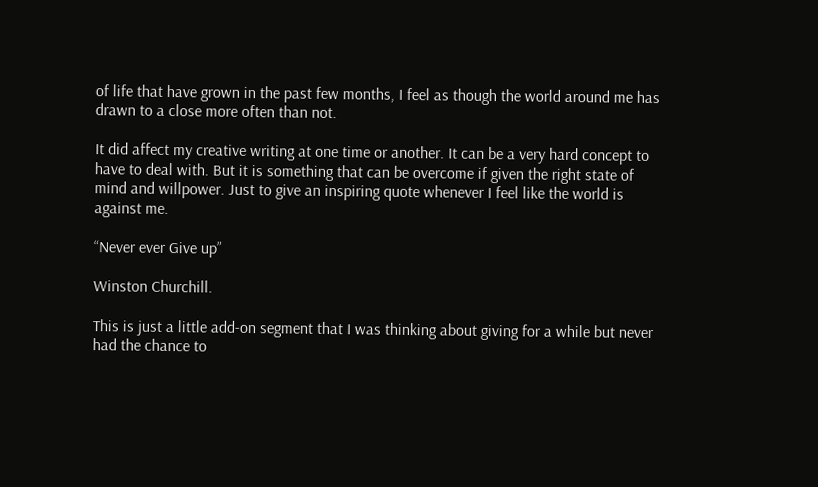of life that have grown in the past few months, I feel as though the world around me has drawn to a close more often than not.

It did affect my creative writing at one time or another. It can be a very hard concept to have to deal with. But it is something that can be overcome if given the right state of mind and willpower. Just to give an inspiring quote whenever I feel like the world is against me.

“Never ever Give up”

Winston Churchill.

This is just a little add-on segment that I was thinking about giving for a while but never had the chance to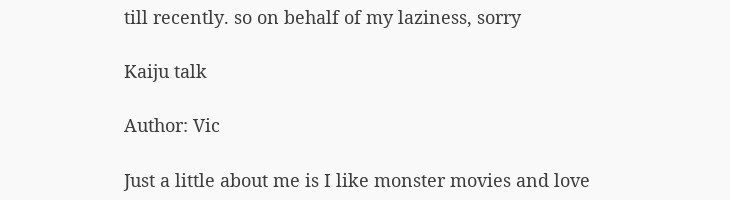till recently. so on behalf of my laziness, sorry

Kaiju talk

Author: Vic

Just a little about me is I like monster movies and love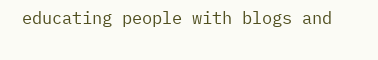educating people with blogs and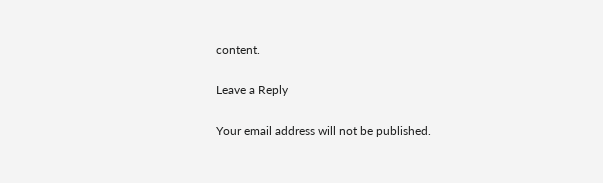content.

Leave a Reply

Your email address will not be published.